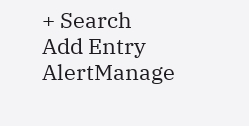+ Search
Add Entry AlertManage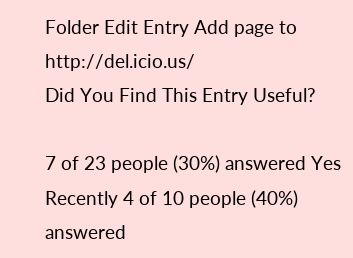Folder Edit Entry Add page to http://del.icio.us/
Did You Find This Entry Useful?

7 of 23 people (30%) answered Yes
Recently 4 of 10 people (40%) answered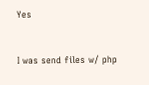Yes


I was send files w/ php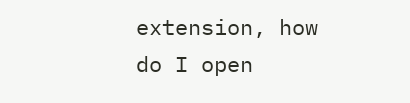extension, how do I open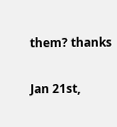them? thanks

Jan 21st,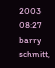2003 08:27
barry schmitt,